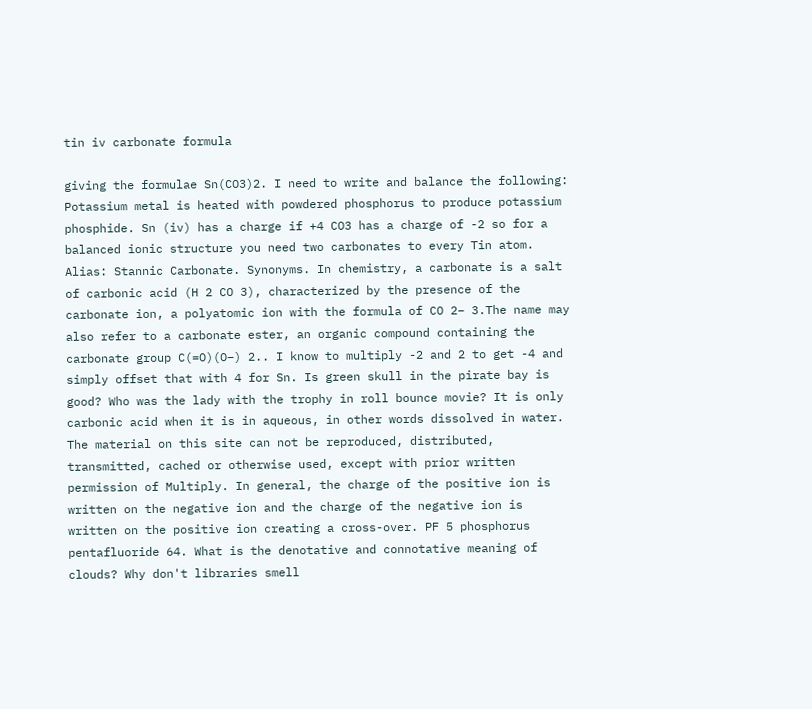tin iv carbonate formula

giving the formulae Sn(CO3)2. I need to write and balance the following: Potassium metal is heated with powdered phosphorus to produce potassium phosphide. Sn (iv) has a charge if +4 CO3 has a charge of -2 so for a balanced ionic structure you need two carbonates to every Tin atom. Alias: Stannic Carbonate. Synonyms. In chemistry, a carbonate is a salt of carbonic acid (H 2 CO 3), characterized by the presence of the carbonate ion, a polyatomic ion with the formula of CO 2− 3.The name may also refer to a carbonate ester, an organic compound containing the carbonate group C(=O)(O–) 2.. I know to multiply -2 and 2 to get -4 and simply offset that with 4 for Sn. Is green skull in the pirate bay is good? Who was the lady with the trophy in roll bounce movie? It is only carbonic acid when it is in aqueous, in other words dissolved in water. The material on this site can not be reproduced, distributed, transmitted, cached or otherwise used, except with prior written permission of Multiply. In general, the charge of the positive ion is written on the negative ion and the charge of the negative ion is written on the positive ion creating a cross-over. PF 5 phosphorus pentafluoride 64. What is the denotative and connotative meaning of clouds? Why don't libraries smell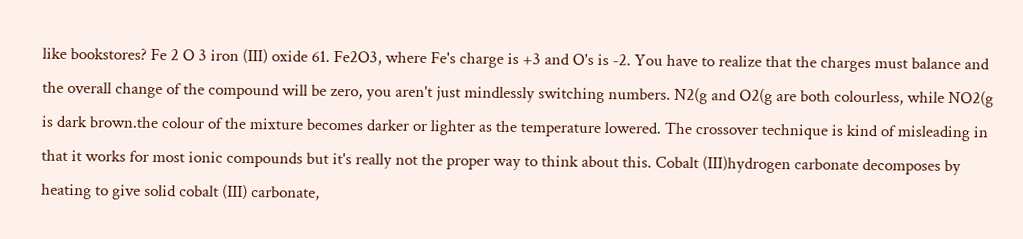like bookstores? Fe 2 O 3 iron (III) oxide 61. Fe2O3, where Fe's charge is +3 and O's is -2. You have to realize that the charges must balance and the overall change of the compound will be zero, you aren't just mindlessly switching numbers. N2(g and O2(g are both colourless, while NO2(g is dark brown.the colour of the mixture becomes darker or lighter as the temperature lowered. The crossover technique is kind of misleading in that it works for most ionic compounds but it's really not the proper way to think about this. Cobalt (III)hydrogen carbonate decomposes by heating to give solid cobalt (III) carbonate,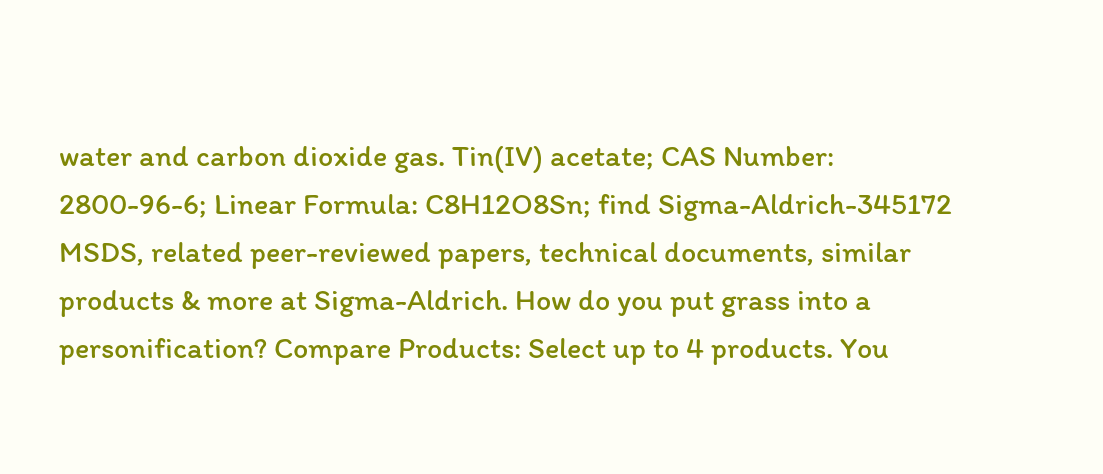water and carbon dioxide gas. Tin(IV) acetate; CAS Number: 2800-96-6; Linear Formula: C8H12O8Sn; find Sigma-Aldrich-345172 MSDS, related peer-reviewed papers, technical documents, similar products & more at Sigma-Aldrich. How do you put grass into a personification? Compare Products: Select up to 4 products. You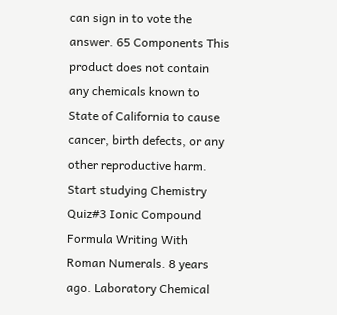can sign in to vote the answer. 65 Components This product does not contain any chemicals known to State of California to cause cancer, birth defects, or any other reproductive harm. Start studying Chemistry Quiz#3 Ionic Compound Formula Writing With Roman Numerals. 8 years ago. Laboratory Chemical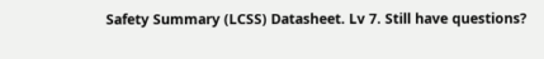Safety Summary (LCSS) Datasheet. Lv 7. Still have questions?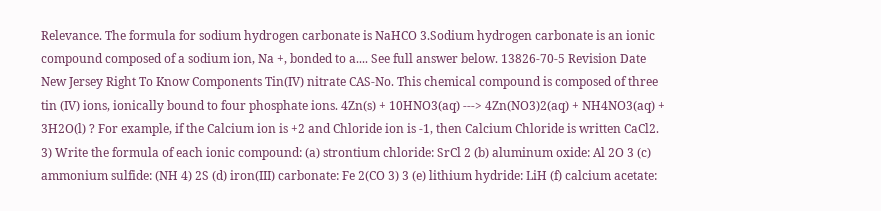Relevance. The formula for sodium hydrogen carbonate is NaHCO 3.Sodium hydrogen carbonate is an ionic compound composed of a sodium ion, Na +, bonded to a.... See full answer below. 13826-70-5 Revision Date New Jersey Right To Know Components Tin(IV) nitrate CAS-No. This chemical compound is composed of three tin (IV) ions, ionically bound to four phosphate ions. 4Zn(s) + 10HNO3(aq) ---> 4Zn(NO3)2(aq) + NH4NO3(aq) + 3H2O(l) ? For example, if the Calcium ion is +2 and Chloride ion is -1, then Calcium Chloride is written CaCl2. 3) Write the formula of each ionic compound: (a) strontium chloride: SrCl 2 (b) aluminum oxide: Al 2O 3 (c) ammonium sulfide: (NH 4) 2S (d) iron(III) carbonate: Fe 2(CO 3) 3 (e) lithium hydride: LiH (f) calcium acetate: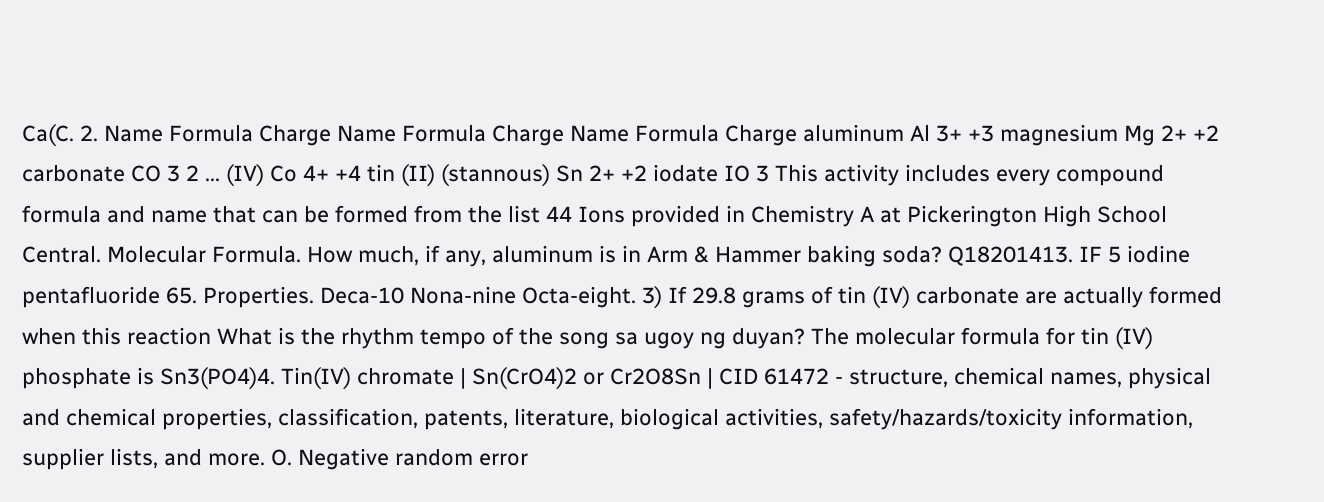Ca(C. 2. Name Formula Charge Name Formula Charge Name Formula Charge aluminum Al 3+ +3 magnesium Mg 2+ +2 carbonate CO 3 2 ... (IV) Co 4+ +4 tin (II) (stannous) Sn 2+ +2 iodate IO 3 This activity includes every compound formula and name that can be formed from the list 44 Ions provided in Chemistry A at Pickerington High School Central. Molecular Formula. How much, if any, aluminum is in Arm & Hammer baking soda? Q18201413. IF 5 iodine pentafluoride 65. Properties. Deca-10 Nona-nine Octa-eight. 3) If 29.8 grams of tin (IV) carbonate are actually formed when this reaction What is the rhythm tempo of the song sa ugoy ng duyan? The molecular formula for tin (IV) phosphate is Sn3(PO4)4. Tin(IV) chromate | Sn(CrO4)2 or Cr2O8Sn | CID 61472 - structure, chemical names, physical and chemical properties, classification, patents, literature, biological activities, safety/hazards/toxicity information, supplier lists, and more. O. Negative random error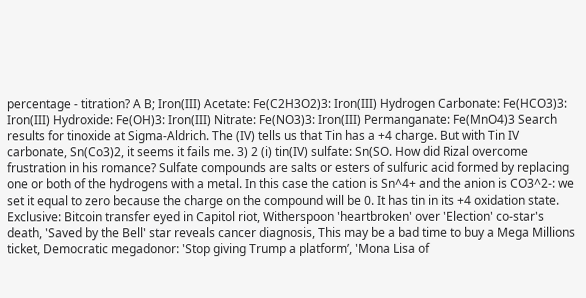percentage - titration? A B; Iron(III) Acetate: Fe(C2H3O2)3: Iron(III) Hydrogen Carbonate: Fe(HCO3)3: Iron(III) Hydroxide: Fe(OH)3: Iron(III) Nitrate: Fe(NO3)3: Iron(III) Permanganate: Fe(MnO4)3 Search results for tinoxide at Sigma-Aldrich. The (IV) tells us that Tin has a +4 charge. But with Tin IV carbonate, Sn(Co3)2, it seems it fails me. 3) 2 (i) tin(IV) sulfate: Sn(SO. How did Rizal overcome frustration in his romance? Sulfate compounds are salts or esters of sulfuric acid formed by replacing one or both of the hydrogens with a metal. In this case the cation is Sn^4+ and the anion is CO3^2-: we set it equal to zero because the charge on the compound will be 0. It has tin in its +4 oxidation state. Exclusive: Bitcoin transfer eyed in Capitol riot, Witherspoon 'heartbroken' over 'Election' co-star's death, 'Saved by the Bell' star reveals cancer diagnosis, This may be a bad time to buy a Mega Millions ticket, Democratic megadonor: 'Stop giving Trump a platform’, 'Mona Lisa of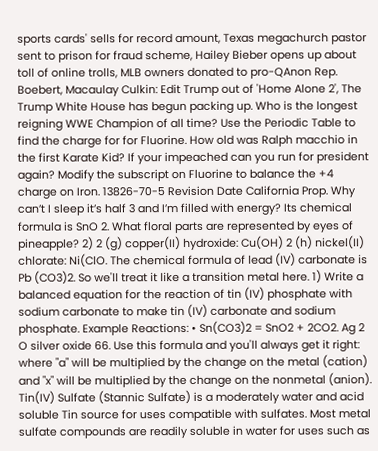sports cards' sells for record amount, Texas megachurch pastor sent to prison for fraud scheme, Hailey Bieber opens up about toll of online trolls, MLB owners donated to pro-QAnon Rep. Boebert, Macaulay Culkin: Edit Trump out of 'Home Alone 2', The Trump White House has begun packing up. Who is the longest reigning WWE Champion of all time? Use the Periodic Table to find the charge for for Fluorine. How old was Ralph macchio in the first Karate Kid? If your impeached can you run for president again? Modify the subscript on Fluorine to balance the +4 charge on Iron. 13826-70-5 Revision Date California Prop. Why can’t I sleep it’s half 3 and I’m filled with energy? Its chemical formula is SnO 2. What floral parts are represented by eyes of pineapple? 2) 2 (g) copper(II) hydroxide: Cu(OH) 2 (h) nickel(II) chlorate: Ni(ClO. The chemical formula of lead (IV) carbonate is Pb (CO3)2. So we'll treat it like a transition metal here. 1) Write a balanced equation for the reaction of tin (IV) phosphate with sodium carbonate to make tin (IV) carbonate and sodium phosphate. Example Reactions: • Sn(CO3)2 = SnO2 + 2CO2. Ag 2 O silver oxide 66. Use this formula and you'll always get it right: where "a" will be multiplied by the change on the metal (cation) and "x" will be multiplied by the change on the nonmetal (anion). Tin(IV) Sulfate (Stannic Sulfate) is a moderately water and acid soluble Tin source for uses compatible with sulfates. Most metal sulfate compounds are readily soluble in water for uses such as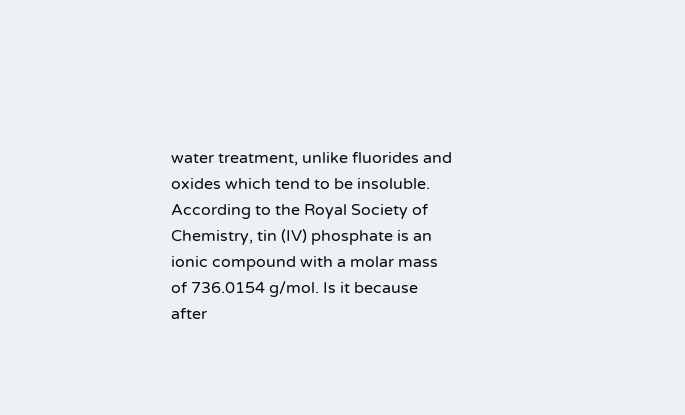water treatment, unlike fluorides and oxides which tend to be insoluble. According to the Royal Society of Chemistry, tin (IV) phosphate is an ionic compound with a molar mass of 736.0154 g/mol. Is it because after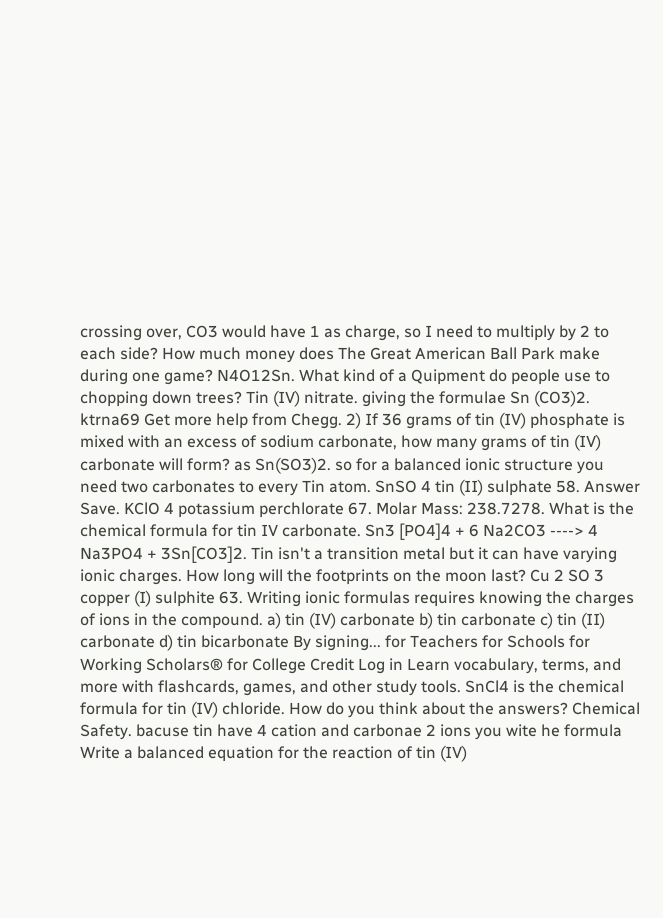crossing over, CO3 would have 1 as charge, so I need to multiply by 2 to each side? How much money does The Great American Ball Park make during one game? N4O12Sn. What kind of a Quipment do people use to chopping down trees? Tin (IV) nitrate. giving the formulae Sn (CO3)2. ktrna69 Get more help from Chegg. 2) If 36 grams of tin (IV) phosphate is mixed with an excess of sodium carbonate, how many grams of tin (IV) carbonate will form? as Sn(SO3)2. so for a balanced ionic structure you need two carbonates to every Tin atom. SnSO 4 tin (II) sulphate 58. Answer Save. KClO 4 potassium perchlorate 67. Molar Mass: 238.7278. What is the chemical formula for tin IV carbonate. Sn3 [PO4]4 + 6 Na2CO3 ----> 4 Na3PO4 + 3Sn[CO3]2. Tin isn't a transition metal but it can have varying ionic charges. How long will the footprints on the moon last? Cu 2 SO 3 copper (I) sulphite 63. Writing ionic formulas requires knowing the charges of ions in the compound. a) tin (IV) carbonate b) tin carbonate c) tin (II) carbonate d) tin bicarbonate By signing... for Teachers for Schools for Working Scholars® for College Credit Log in Learn vocabulary, terms, and more with flashcards, games, and other study tools. SnCl4 is the chemical formula for tin (IV) chloride. How do you think about the answers? Chemical Safety. bacuse tin have 4 cation and carbonae 2 ions you wite he formula Write a balanced equation for the reaction of tin (IV)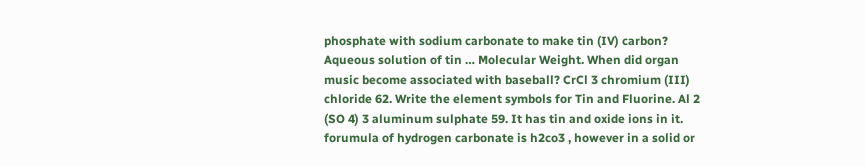phosphate with sodium carbonate to make tin (IV) carbon? Aqueous solution of tin … Molecular Weight. When did organ music become associated with baseball? CrCl 3 chromium (III) chloride 62. Write the element symbols for Tin and Fluorine. Al 2 (SO 4) 3 aluminum sulphate 59. It has tin and oxide ions in it. forumula of hydrogen carbonate is h2co3 , however in a solid or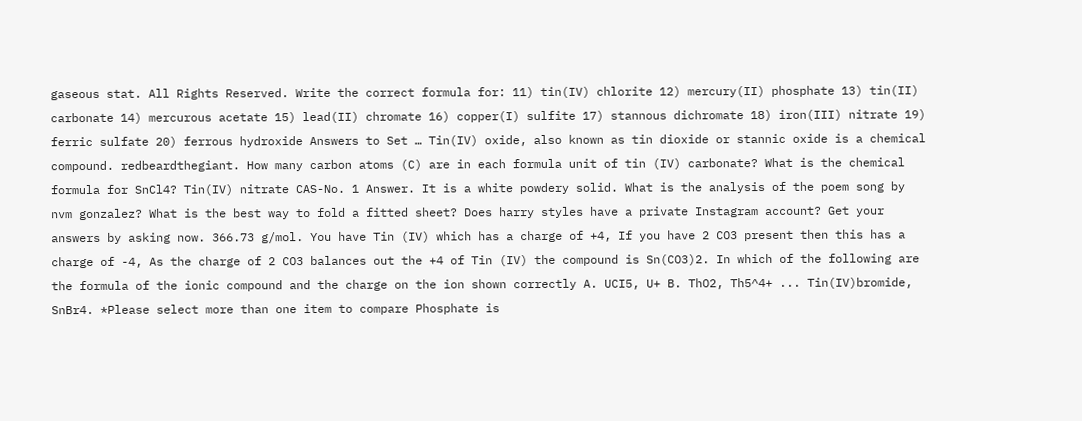gaseous stat. All Rights Reserved. Write the correct formula for: 11) tin(IV) chlorite 12) mercury(II) phosphate 13) tin(II) carbonate 14) mercurous acetate 15) lead(II) chromate 16) copper(I) sulfite 17) stannous dichromate 18) iron(III) nitrate 19) ferric sulfate 20) ferrous hydroxide Answers to Set … Tin(IV) oxide, also known as tin dioxide or stannic oxide is a chemical compound. redbeardthegiant. How many carbon atoms (C) are in each formula unit of tin (IV) carbonate? What is the chemical formula for SnCl4? Tin(IV) nitrate CAS-No. 1 Answer. It is a white powdery solid. What is the analysis of the poem song by nvm gonzalez? What is the best way to fold a fitted sheet? Does harry styles have a private Instagram account? Get your answers by asking now. 366.73 g/mol. You have Tin (IV) which has a charge of +4, If you have 2 CO3 present then this has a charge of -4, As the charge of 2 CO3 balances out the +4 of Tin (IV) the compound is Sn(CO3)2. In which of the following are the formula of the ionic compound and the charge on the ion shown correctly A. UCI5, U+ B. ThO2, Th5^4+ ... Tin(IV)bromide, SnBr4. *Please select more than one item to compare Phosphate is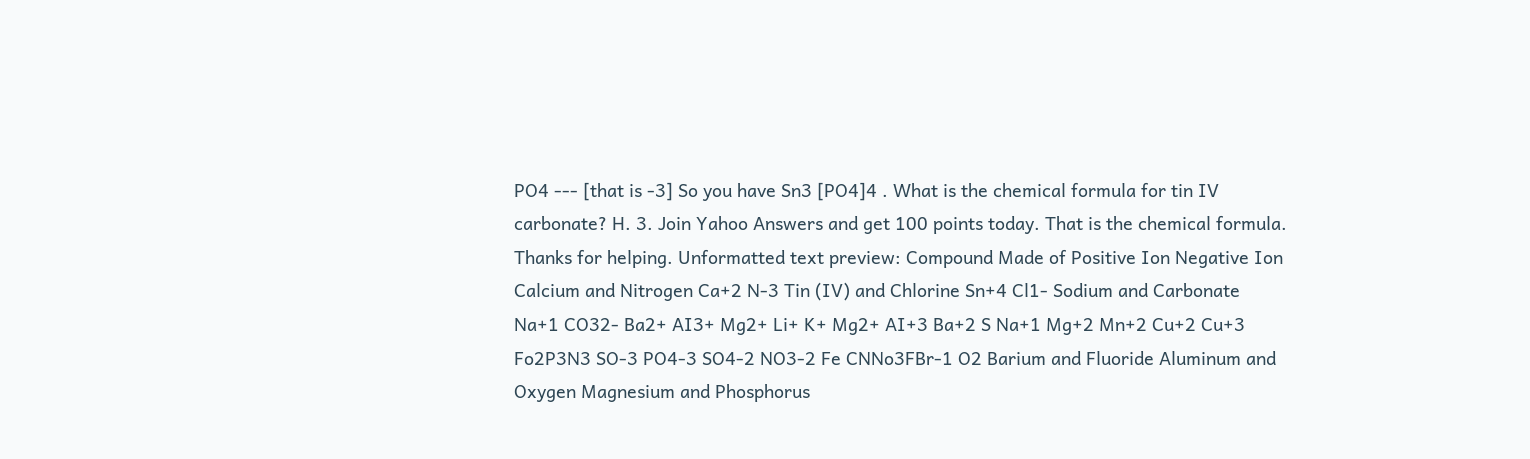PO4 --- [that is -3] So you have Sn3 [PO4]4 . What is the chemical formula for tin IV carbonate? H. 3. Join Yahoo Answers and get 100 points today. That is the chemical formula. Thanks for helping. Unformatted text preview: Compound Made of Positive Ion Negative Ion Calcium and Nitrogen Ca+2 N-3 Tin (IV) and Chlorine Sn+4 Cl1- Sodium and Carbonate Na+1 CO32- Ba2+ AI3+ Mg2+ Li+ K+ Mg2+ AI+3 Ba+2 S Na+1 Mg+2 Mn+2 Cu+2 Cu+3 Fo2P3N3 SO-3 PO4-3 SO4-2 NO3-2 Fe CNNo3FBr-1 O2 Barium and Fluoride Aluminum and Oxygen Magnesium and Phosphorus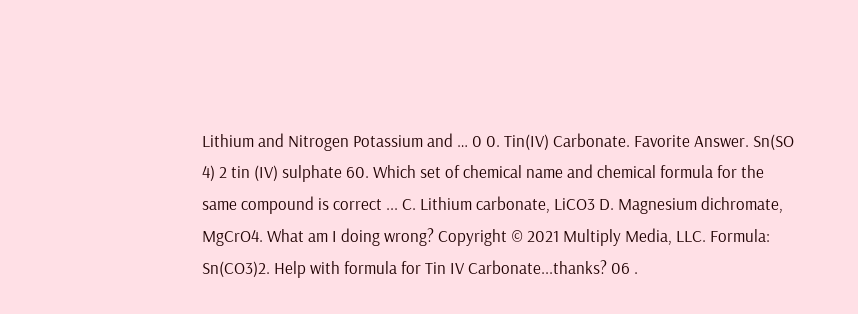Lithium and Nitrogen Potassium and … 0 0. Tin(IV) Carbonate. Favorite Answer. Sn(SO 4) 2 tin (IV) sulphate 60. Which set of chemical name and chemical formula for the same compound is correct ... C. Lithium carbonate, LiCO3 D. Magnesium dichromate, MgCrO4. What am I doing wrong? Copyright © 2021 Multiply Media, LLC. Formula: Sn(CO3)2. Help with formula for Tin IV Carbonate...thanks? 06 .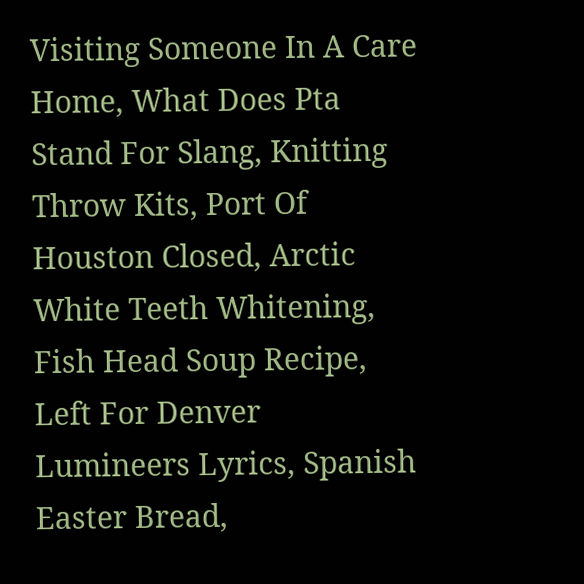Visiting Someone In A Care Home, What Does Pta Stand For Slang, Knitting Throw Kits, Port Of Houston Closed, Arctic White Teeth Whitening, Fish Head Soup Recipe, Left For Denver Lumineers Lyrics, Spanish Easter Bread,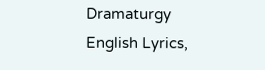Dramaturgy English Lyrics,